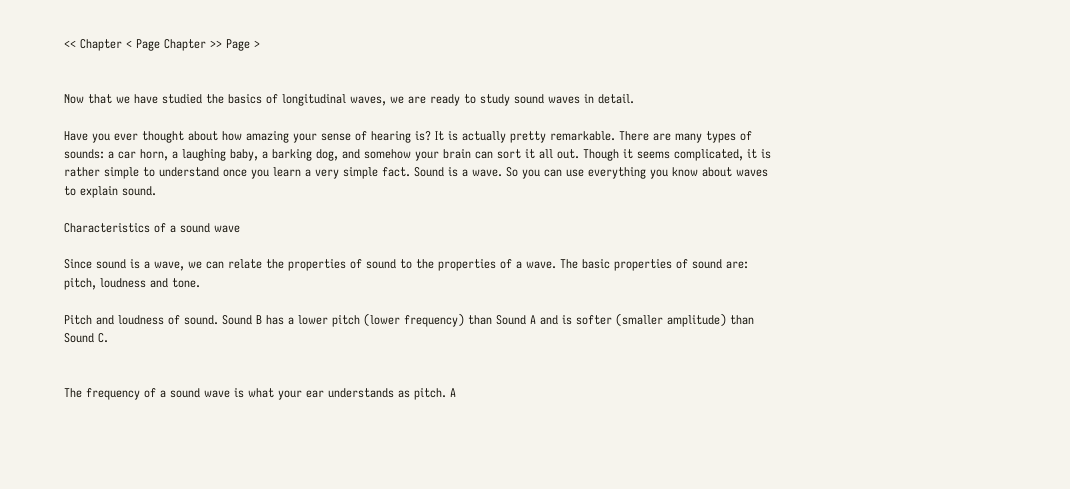<< Chapter < Page Chapter >> Page >


Now that we have studied the basics of longitudinal waves, we are ready to study sound waves in detail.

Have you ever thought about how amazing your sense of hearing is? It is actually pretty remarkable. There are many types of sounds: a car horn, a laughing baby, a barking dog, and somehow your brain can sort it all out. Though it seems complicated, it is rather simple to understand once you learn a very simple fact. Sound is a wave. So you can use everything you know about waves to explain sound.

Characteristics of a sound wave

Since sound is a wave, we can relate the properties of sound to the properties of a wave. The basic properties of sound are: pitch, loudness and tone.

Pitch and loudness of sound. Sound B has a lower pitch (lower frequency) than Sound A and is softer (smaller amplitude) than Sound C.


The frequency of a sound wave is what your ear understands as pitch. A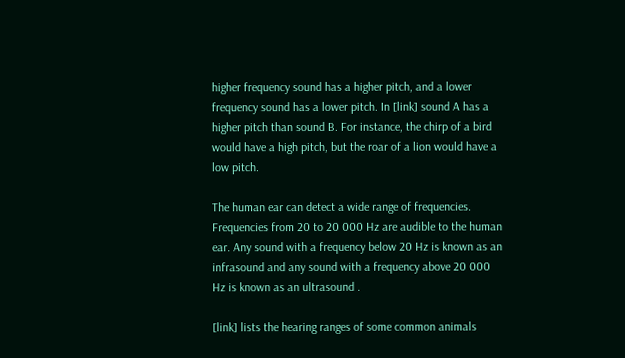higher frequency sound has a higher pitch, and a lower frequency sound has a lower pitch. In [link] sound A has a higher pitch than sound B. For instance, the chirp of a bird would have a high pitch, but the roar of a lion would have a low pitch.

The human ear can detect a wide range of frequencies. Frequencies from 20 to 20 000 Hz are audible to the human ear. Any sound with a frequency below 20 Hz is known as an infrasound and any sound with a frequency above 20 000 Hz is known as an ultrasound .

[link] lists the hearing ranges of some common animals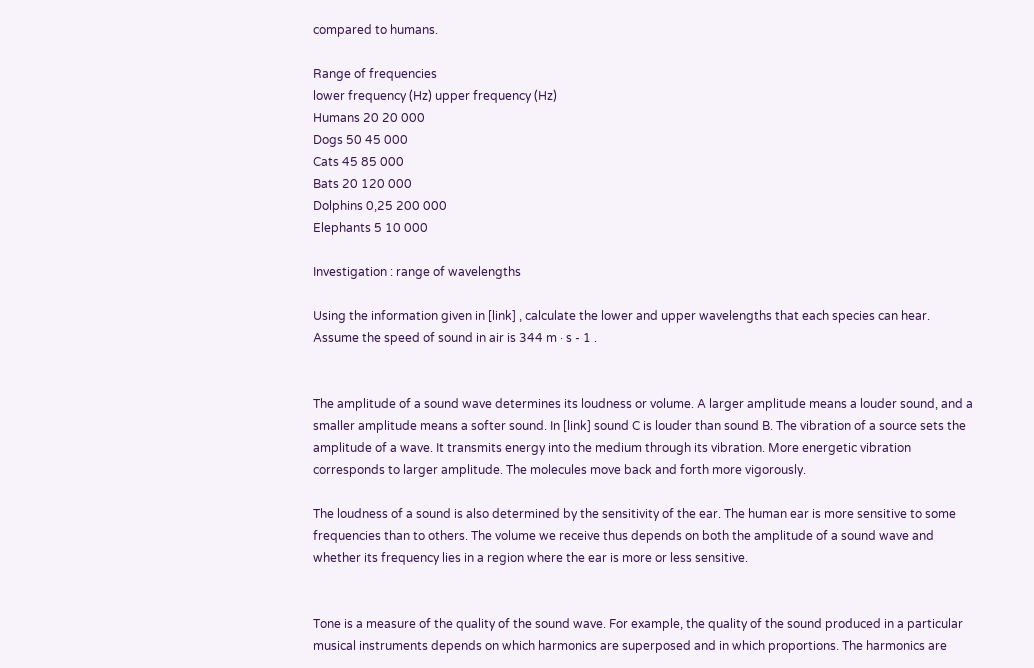compared to humans.

Range of frequencies
lower frequency (Hz) upper frequency (Hz)
Humans 20 20 000
Dogs 50 45 000
Cats 45 85 000
Bats 20 120 000
Dolphins 0,25 200 000
Elephants 5 10 000

Investigation : range of wavelengths

Using the information given in [link] , calculate the lower and upper wavelengths that each species can hear. Assume the speed of sound in air is 344 m · s - 1 .


The amplitude of a sound wave determines its loudness or volume. A larger amplitude means a louder sound, and a smaller amplitude means a softer sound. In [link] sound C is louder than sound B. The vibration of a source sets the amplitude of a wave. It transmits energy into the medium through its vibration. More energetic vibration corresponds to larger amplitude. The molecules move back and forth more vigorously.

The loudness of a sound is also determined by the sensitivity of the ear. The human ear is more sensitive to some frequencies than to others. The volume we receive thus depends on both the amplitude of a sound wave and whether its frequency lies in a region where the ear is more or less sensitive.


Tone is a measure of the quality of the sound wave. For example, the quality of the sound produced in a particular musical instruments depends on which harmonics are superposed and in which proportions. The harmonics are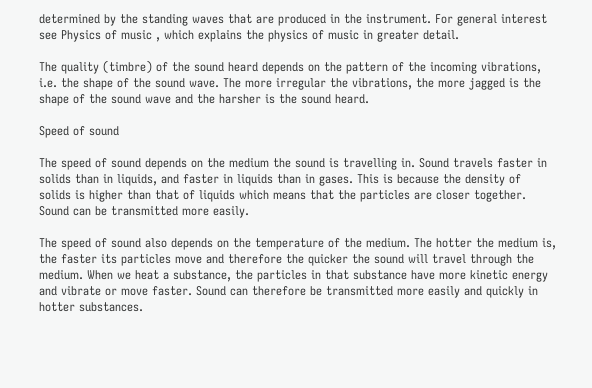determined by the standing waves that are produced in the instrument. For general interest see Physics of music , which explains the physics of music in greater detail.

The quality (timbre) of the sound heard depends on the pattern of the incoming vibrations, i.e. the shape of the sound wave. The more irregular the vibrations, the more jagged is the shape of the sound wave and the harsher is the sound heard.

Speed of sound

The speed of sound depends on the medium the sound is travelling in. Sound travels faster in solids than in liquids, and faster in liquids than in gases. This is because the density of solids is higher than that of liquids which means that the particles are closer together. Sound can be transmitted more easily.

The speed of sound also depends on the temperature of the medium. The hotter the medium is, the faster its particles move and therefore the quicker the sound will travel through the medium. When we heat a substance, the particles in that substance have more kinetic energy and vibrate or move faster. Sound can therefore be transmitted more easily and quickly in hotter substances.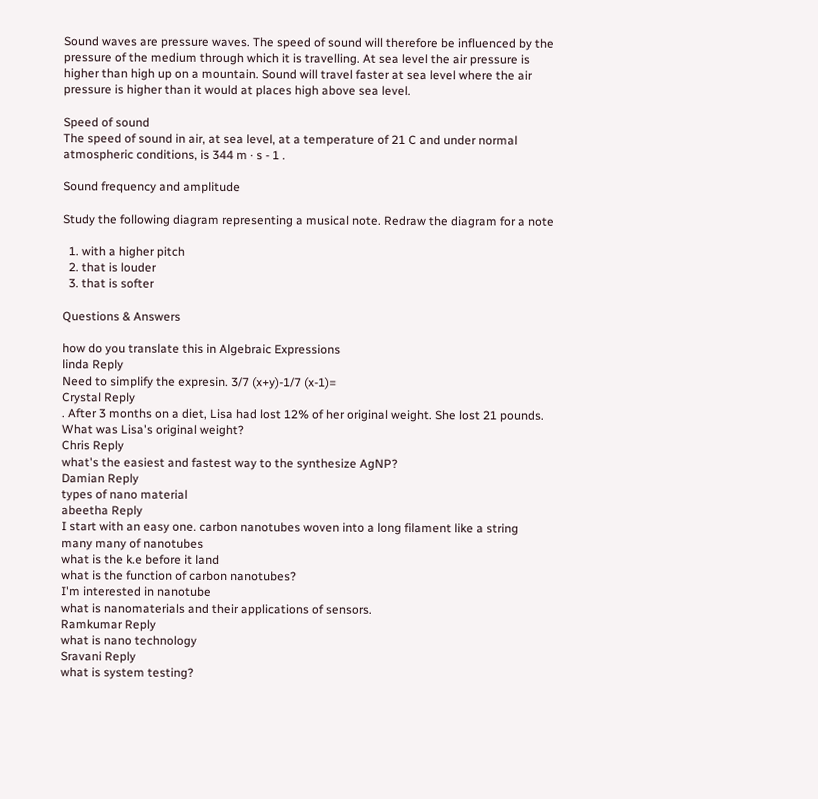Sound waves are pressure waves. The speed of sound will therefore be influenced by the pressure of the medium through which it is travelling. At sea level the air pressure is higher than high up on a mountain. Sound will travel faster at sea level where the air pressure is higher than it would at places high above sea level.

Speed of sound
The speed of sound in air, at sea level, at a temperature of 21 C and under normal atmospheric conditions, is 344 m · s - 1 .

Sound frequency and amplitude

Study the following diagram representing a musical note. Redraw the diagram for a note

  1. with a higher pitch
  2. that is louder
  3. that is softer

Questions & Answers

how do you translate this in Algebraic Expressions
linda Reply
Need to simplify the expresin. 3/7 (x+y)-1/7 (x-1)=
Crystal Reply
. After 3 months on a diet, Lisa had lost 12% of her original weight. She lost 21 pounds. What was Lisa's original weight?
Chris Reply
what's the easiest and fastest way to the synthesize AgNP?
Damian Reply
types of nano material
abeetha Reply
I start with an easy one. carbon nanotubes woven into a long filament like a string
many many of nanotubes
what is the k.e before it land
what is the function of carbon nanotubes?
I'm interested in nanotube
what is nanomaterials and their applications of sensors.
Ramkumar Reply
what is nano technology
Sravani Reply
what is system testing?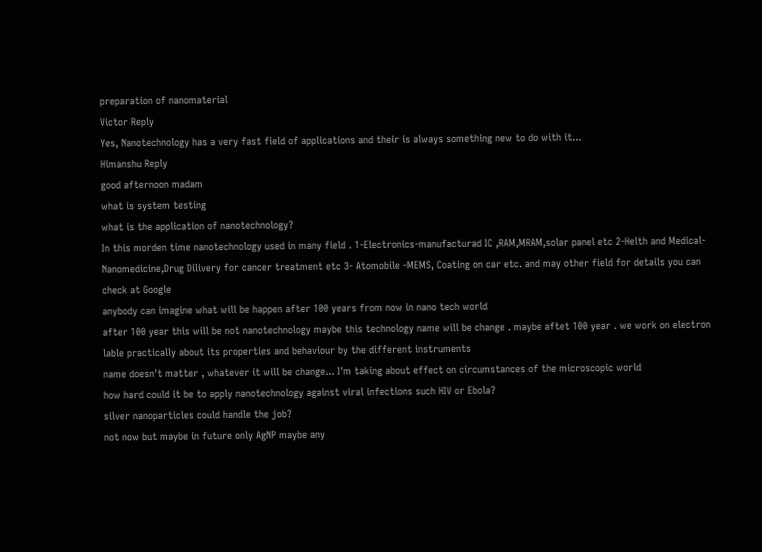preparation of nanomaterial
Victor Reply
Yes, Nanotechnology has a very fast field of applications and their is always something new to do with it...
Himanshu Reply
good afternoon madam
what is system testing
what is the application of nanotechnology?
In this morden time nanotechnology used in many field . 1-Electronics-manufacturad IC ,RAM,MRAM,solar panel etc 2-Helth and Medical-Nanomedicine,Drug Dilivery for cancer treatment etc 3- Atomobile -MEMS, Coating on car etc. and may other field for details you can check at Google
anybody can imagine what will be happen after 100 years from now in nano tech world
after 100 year this will be not nanotechnology maybe this technology name will be change . maybe aftet 100 year . we work on electron lable practically about its properties and behaviour by the different instruments
name doesn't matter , whatever it will be change... I'm taking about effect on circumstances of the microscopic world
how hard could it be to apply nanotechnology against viral infections such HIV or Ebola?
silver nanoparticles could handle the job?
not now but maybe in future only AgNP maybe any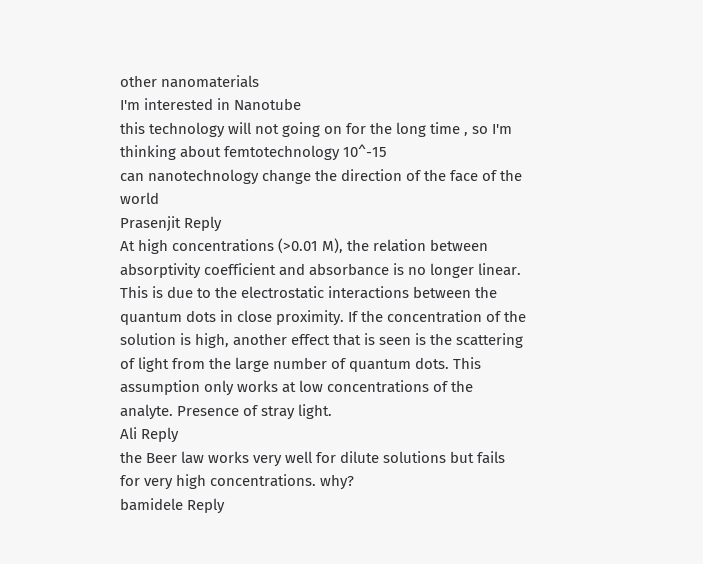other nanomaterials
I'm interested in Nanotube
this technology will not going on for the long time , so I'm thinking about femtotechnology 10^-15
can nanotechnology change the direction of the face of the world
Prasenjit Reply
At high concentrations (>0.01 M), the relation between absorptivity coefficient and absorbance is no longer linear. This is due to the electrostatic interactions between the quantum dots in close proximity. If the concentration of the solution is high, another effect that is seen is the scattering of light from the large number of quantum dots. This assumption only works at low concentrations of the analyte. Presence of stray light.
Ali Reply
the Beer law works very well for dilute solutions but fails for very high concentrations. why?
bamidele Reply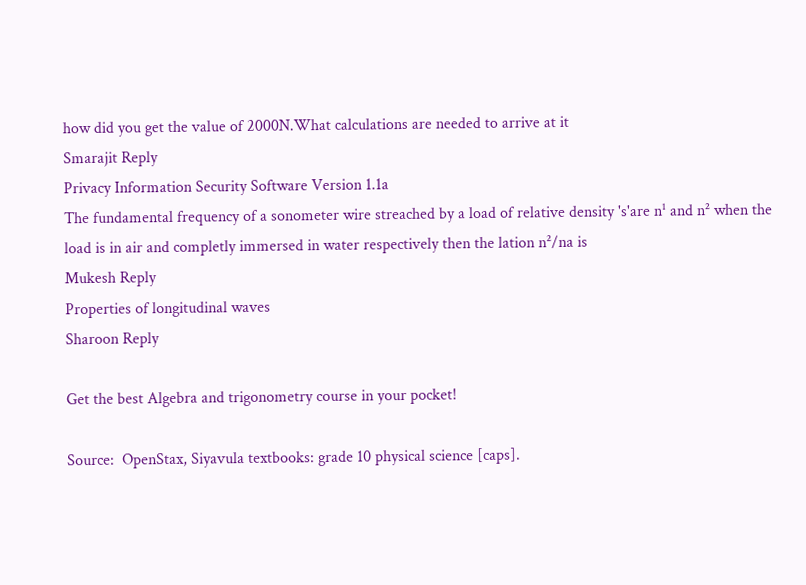how did you get the value of 2000N.What calculations are needed to arrive at it
Smarajit Reply
Privacy Information Security Software Version 1.1a
The fundamental frequency of a sonometer wire streached by a load of relative density 's'are n¹ and n² when the load is in air and completly immersed in water respectively then the lation n²/na is
Mukesh Reply
Properties of longitudinal waves
Sharoon Reply

Get the best Algebra and trigonometry course in your pocket!

Source:  OpenStax, Siyavula textbooks: grade 10 physical science [caps].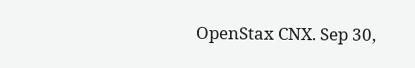OpenStax CNX. Sep 30,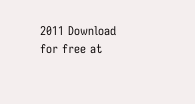2011 Download for free at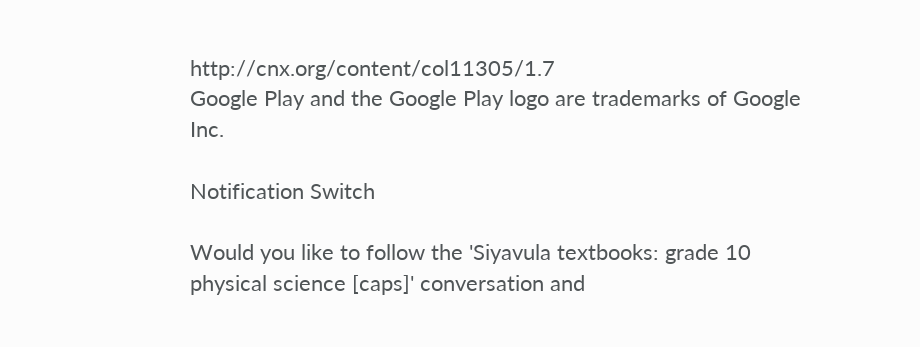http://cnx.org/content/col11305/1.7
Google Play and the Google Play logo are trademarks of Google Inc.

Notification Switch

Would you like to follow the 'Siyavula textbooks: grade 10 physical science [caps]' conversation and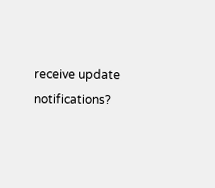receive update notifications?